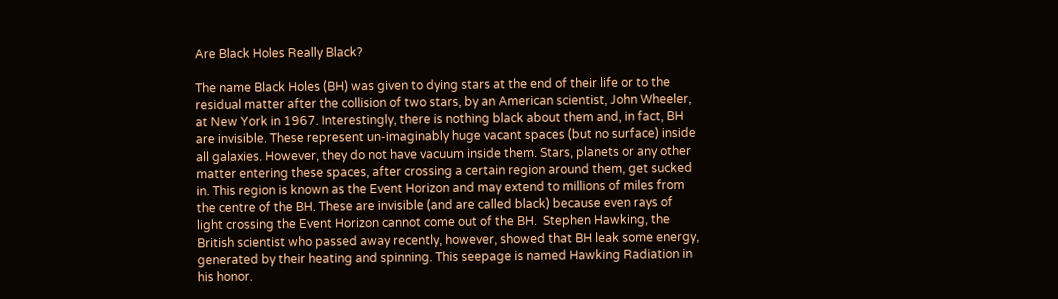Are Black Holes Really Black?

The name Black Holes (BH) was given to dying stars at the end of their life or to the residual matter after the collision of two stars, by an American scientist, John Wheeler, at New York in 1967. Interestingly, there is nothing black about them and, in fact, BH are invisible. These represent un-imaginably huge vacant spaces (but no surface) inside all galaxies. However, they do not have vacuum inside them. Stars, planets or any other matter entering these spaces, after crossing a certain region around them, get sucked in. This region is known as the Event Horizon and may extend to millions of miles from the centre of the BH. These are invisible (and are called black) because even rays of light crossing the Event Horizon cannot come out of the BH.  Stephen Hawking, the British scientist who passed away recently, however, showed that BH leak some energy, generated by their heating and spinning. This seepage is named Hawking Radiation in his honor.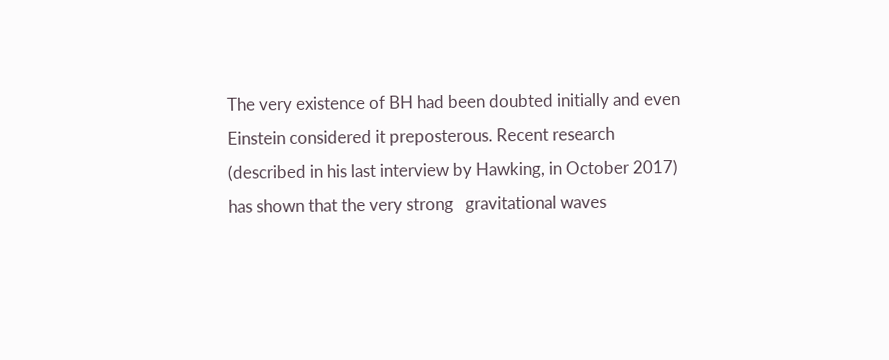The very existence of BH had been doubted initially and even Einstein considered it preposterous. Recent research (described in his last interview by Hawking, in October 2017) has shown that the very strong   gravitational waves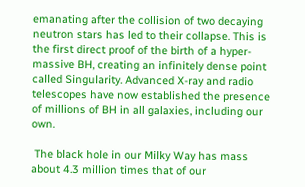emanating after the collision of two decaying neutron stars has led to their collapse. This is the first direct proof of the birth of a hyper-massive BH, creating an infinitely dense point called Singularity. Advanced X-ray and radio telescopes have now established the presence of millions of BH in all galaxies, including our own.

 The black hole in our Milky Way has mass about 4.3 million times that of our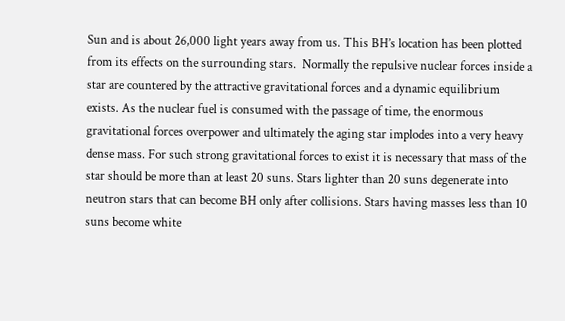Sun and is about 26,000 light years away from us. This BH’s location has been plotted from its effects on the surrounding stars.  Normally the repulsive nuclear forces inside a star are countered by the attractive gravitational forces and a dynamic equilibrium exists. As the nuclear fuel is consumed with the passage of time, the enormous gravitational forces overpower and ultimately the aging star implodes into a very heavy dense mass. For such strong gravitational forces to exist it is necessary that mass of the star should be more than at least 20 suns. Stars lighter than 20 suns degenerate into neutron stars that can become BH only after collisions. Stars having masses less than 10 suns become white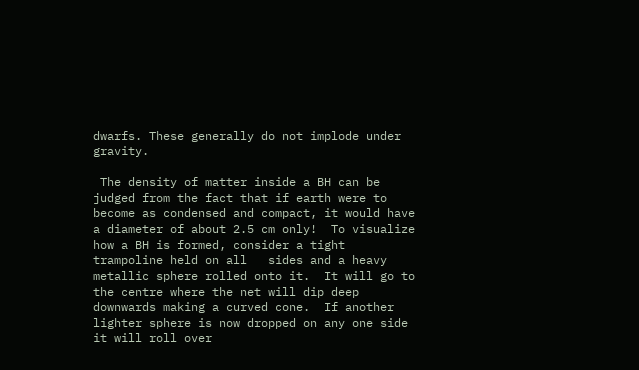dwarfs. These generally do not implode under gravity.

 The density of matter inside a BH can be judged from the fact that if earth were to become as condensed and compact, it would have a diameter of about 2.5 cm only!  To visualize how a BH is formed, consider a tight trampoline held on all   sides and a heavy metallic sphere rolled onto it.  It will go to the centre where the net will dip deep downwards making a curved cone.  If another lighter sphere is now dropped on any one side it will roll over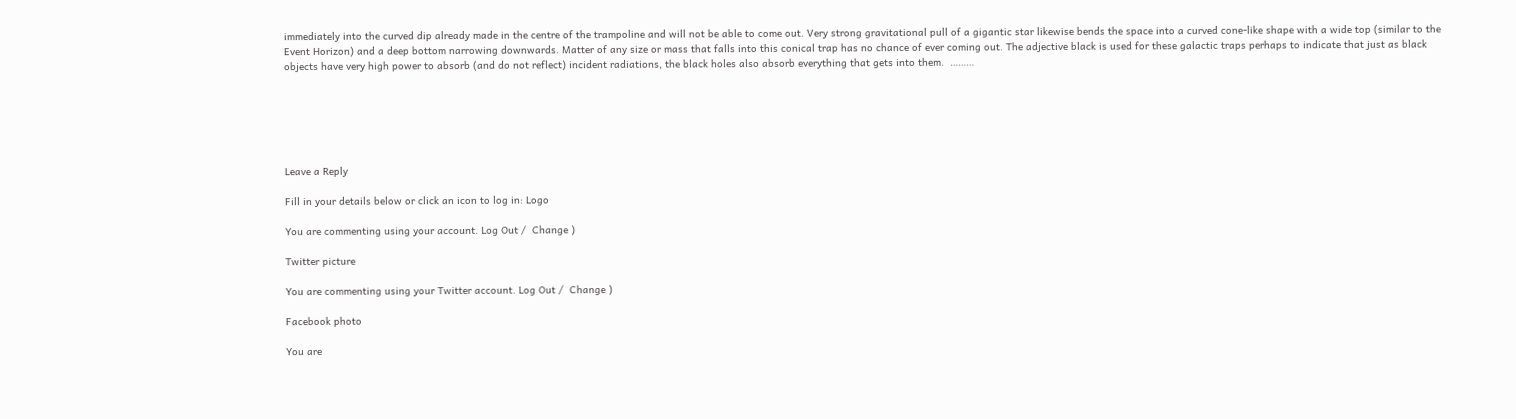immediately into the curved dip already made in the centre of the trampoline and will not be able to come out. Very strong gravitational pull of a gigantic star likewise bends the space into a curved cone-like shape with a wide top (similar to the Event Horizon) and a deep bottom narrowing downwards. Matter of any size or mass that falls into this conical trap has no chance of ever coming out. The adjective black is used for these galactic traps perhaps to indicate that just as black objects have very high power to absorb (and do not reflect) incident radiations, the black holes also absorb everything that gets into them.  ………






Leave a Reply

Fill in your details below or click an icon to log in: Logo

You are commenting using your account. Log Out /  Change )

Twitter picture

You are commenting using your Twitter account. Log Out /  Change )

Facebook photo

You are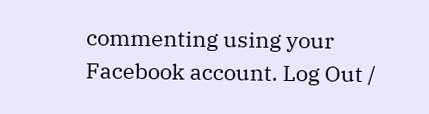commenting using your Facebook account. Log Out /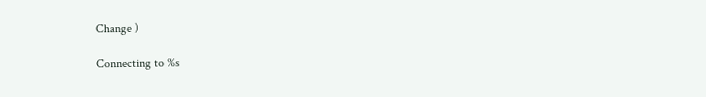Change )

Connecting to %s